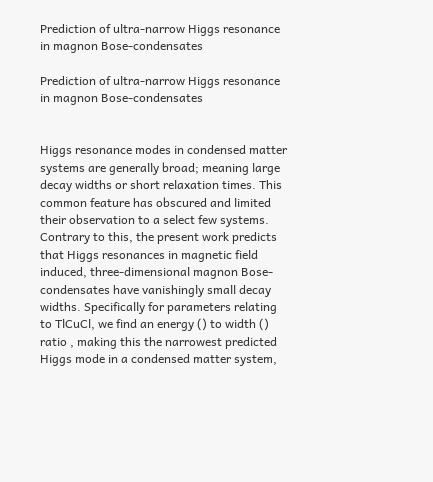Prediction of ultra-narrow Higgs resonance in magnon Bose-condensates

Prediction of ultra-narrow Higgs resonance in magnon Bose-condensates


Higgs resonance modes in condensed matter systems are generally broad; meaning large decay widths or short relaxation times. This common feature has obscured and limited their observation to a select few systems. Contrary to this, the present work predicts that Higgs resonances in magnetic field induced, three-dimensional magnon Bose-condensates have vanishingly small decay widths. Specifically for parameters relating to TlCuCl, we find an energy () to width () ratio , making this the narrowest predicted Higgs mode in a condensed matter system,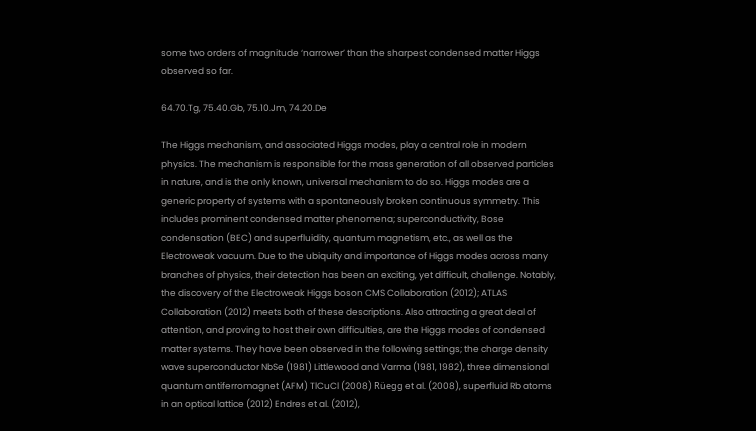some two orders of magnitude ‘narrower’ than the sharpest condensed matter Higgs observed so far.

64.70.Tg, 75.40.Gb, 75.10.Jm, 74.20.De

The Higgs mechanism, and associated Higgs modes, play a central role in modern physics. The mechanism is responsible for the mass generation of all observed particles in nature, and is the only known, universal mechanism to do so. Higgs modes are a generic property of systems with a spontaneously broken continuous symmetry. This includes prominent condensed matter phenomena; superconductivity, Bose condensation (BEC) and superfluidity, quantum magnetism, etc., as well as the Electroweak vacuum. Due to the ubiquity and importance of Higgs modes across many branches of physics, their detection has been an exciting, yet difficult, challenge. Notably, the discovery of the Electroweak Higgs boson CMS Collaboration (2012); ATLAS Collaboration (2012) meets both of these descriptions. Also attracting a great deal of attention, and proving to host their own difficulties, are the Higgs modes of condensed matter systems. They have been observed in the following settings; the charge density wave superconductor NbSe (1981) Littlewood and Varma (1981, 1982), three dimensional quantum antiferromagnet (AFM) TlCuCl (2008) Rüegg et al. (2008), superfluid Rb atoms in an optical lattice (2012) Endres et al. (2012),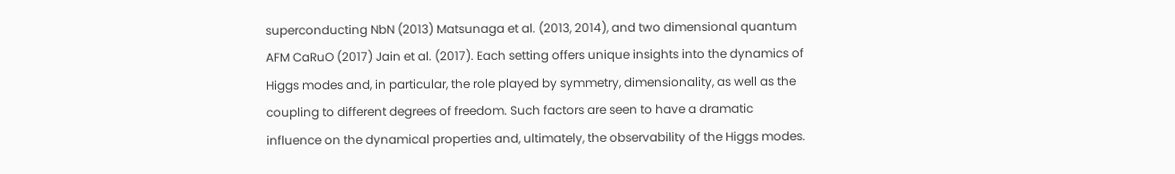superconducting NbN (2013) Matsunaga et al. (2013, 2014), and two dimensional quantum AFM CaRuO (2017) Jain et al. (2017). Each setting offers unique insights into the dynamics of Higgs modes and, in particular, the role played by symmetry, dimensionality, as well as the coupling to different degrees of freedom. Such factors are seen to have a dramatic influence on the dynamical properties and, ultimately, the observability of the Higgs modes.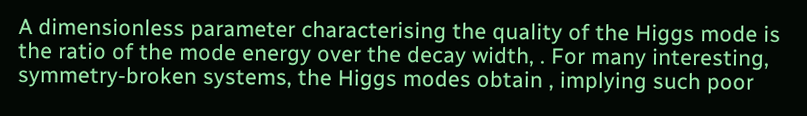A dimensionless parameter characterising the quality of the Higgs mode is the ratio of the mode energy over the decay width, . For many interesting, symmetry-broken systems, the Higgs modes obtain , implying such poor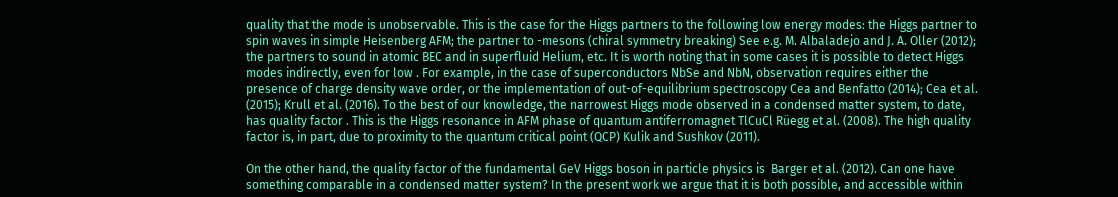quality that the mode is unobservable. This is the case for the Higgs partners to the following low energy modes: the Higgs partner to spin waves in simple Heisenberg AFM; the partner to -mesons (chiral symmetry breaking) See e.g. M. Albaladejo and J. A. Oller (2012); the partners to sound in atomic BEC and in superfluid Helium, etc. It is worth noting that in some cases it is possible to detect Higgs modes indirectly, even for low . For example, in the case of superconductors NbSe and NbN, observation requires either the presence of charge density wave order, or the implementation of out-of-equilibrium spectroscopy Cea and Benfatto (2014); Cea et al. (2015); Krull et al. (2016). To the best of our knowledge, the narrowest Higgs mode observed in a condensed matter system, to date, has quality factor . This is the Higgs resonance in AFM phase of quantum antiferromagnet TlCuCl Rüegg et al. (2008). The high quality factor is, in part, due to proximity to the quantum critical point (QCP) Kulik and Sushkov (2011).

On the other hand, the quality factor of the fundamental GeV Higgs boson in particle physics is  Barger et al. (2012). Can one have something comparable in a condensed matter system? In the present work we argue that it is both possible, and accessible within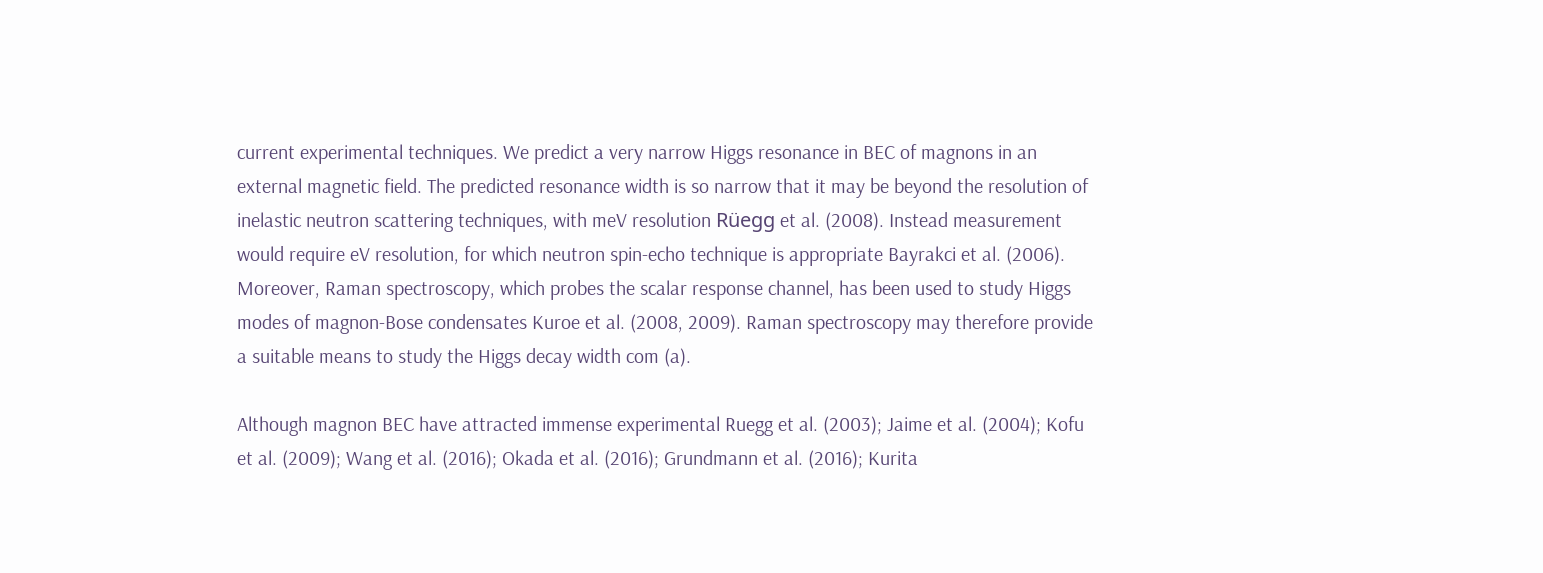current experimental techniques. We predict a very narrow Higgs resonance in BEC of magnons in an external magnetic field. The predicted resonance width is so narrow that it may be beyond the resolution of inelastic neutron scattering techniques, with meV resolution Rüegg et al. (2008). Instead measurement would require eV resolution, for which neutron spin-echo technique is appropriate Bayrakci et al. (2006). Moreover, Raman spectroscopy, which probes the scalar response channel, has been used to study Higgs modes of magnon-Bose condensates Kuroe et al. (2008, 2009). Raman spectroscopy may therefore provide a suitable means to study the Higgs decay width com (a).

Although magnon BEC have attracted immense experimental Ruegg et al. (2003); Jaime et al. (2004); Kofu et al. (2009); Wang et al. (2016); Okada et al. (2016); Grundmann et al. (2016); Kurita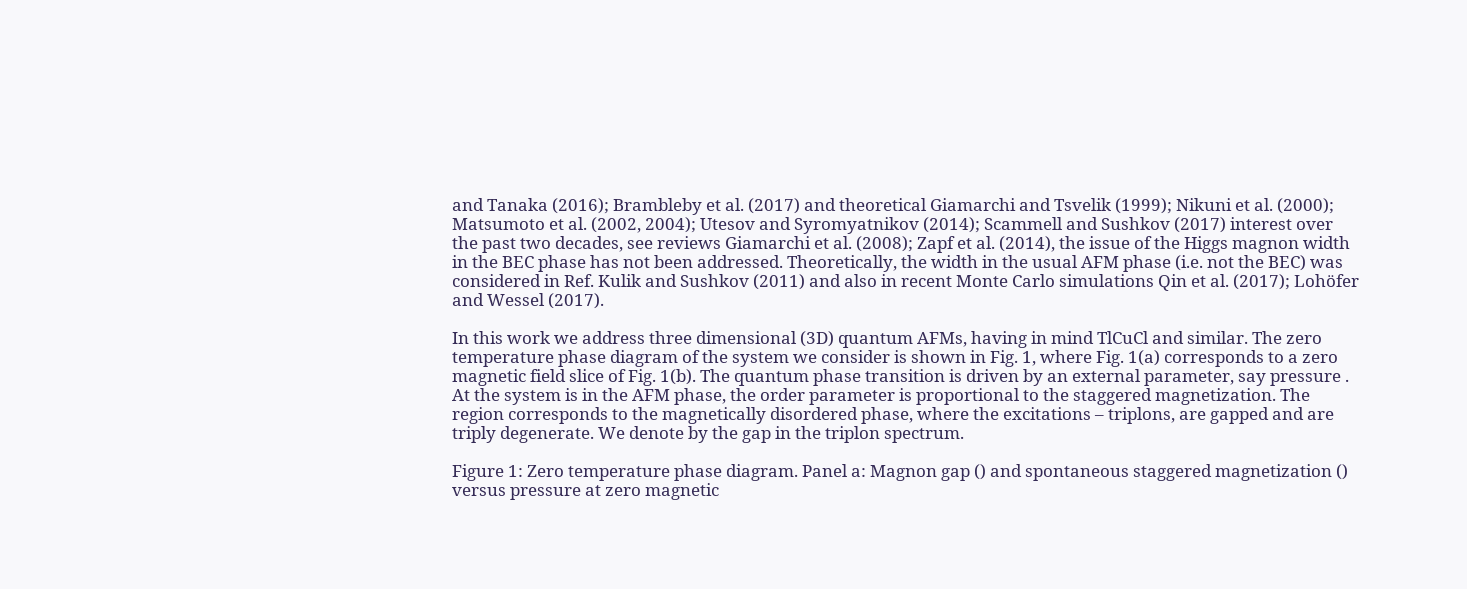and Tanaka (2016); Brambleby et al. (2017) and theoretical Giamarchi and Tsvelik (1999); Nikuni et al. (2000); Matsumoto et al. (2002, 2004); Utesov and Syromyatnikov (2014); Scammell and Sushkov (2017) interest over the past two decades, see reviews Giamarchi et al. (2008); Zapf et al. (2014), the issue of the Higgs magnon width in the BEC phase has not been addressed. Theoretically, the width in the usual AFM phase (i.e. not the BEC) was considered in Ref. Kulik and Sushkov (2011) and also in recent Monte Carlo simulations Qin et al. (2017); Lohöfer and Wessel (2017).

In this work we address three dimensional (3D) quantum AFMs, having in mind TlCuCl and similar. The zero temperature phase diagram of the system we consider is shown in Fig. 1, where Fig. 1(a) corresponds to a zero magnetic field slice of Fig. 1(b). The quantum phase transition is driven by an external parameter, say pressure . At the system is in the AFM phase, the order parameter is proportional to the staggered magnetization. The region corresponds to the magnetically disordered phase, where the excitations – triplons, are gapped and are triply degenerate. We denote by the gap in the triplon spectrum.

Figure 1: Zero temperature phase diagram. Panel a: Magnon gap () and spontaneous staggered magnetization () versus pressure at zero magnetic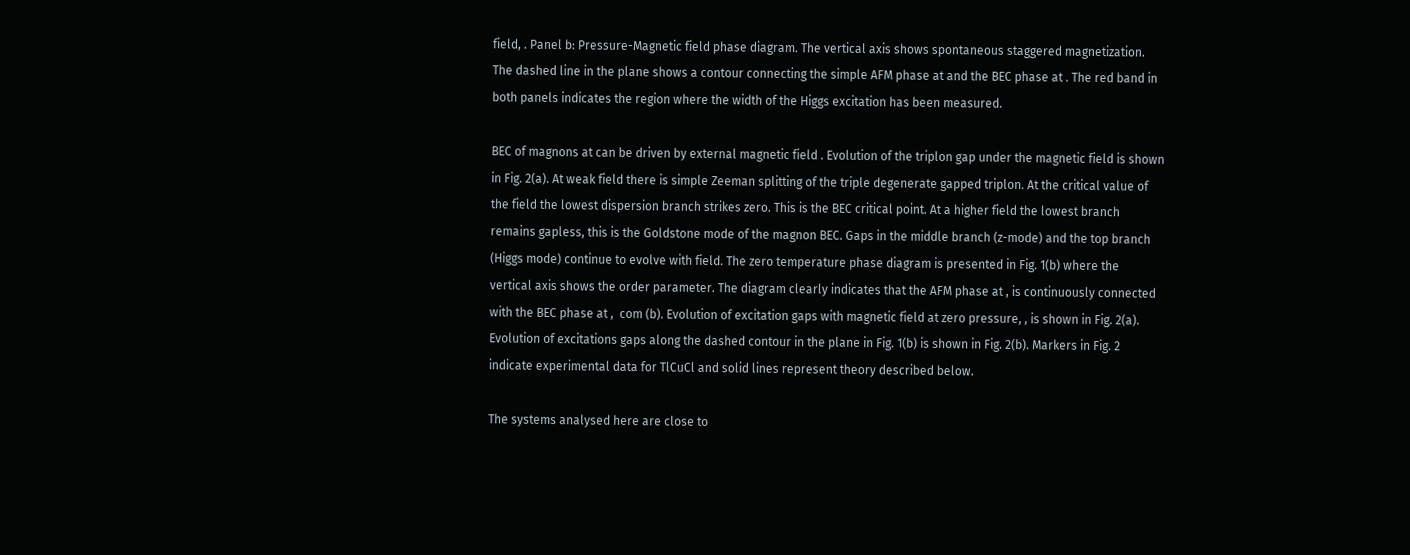field, . Panel b: Pressure-Magnetic field phase diagram. The vertical axis shows spontaneous staggered magnetization. The dashed line in the plane shows a contour connecting the simple AFM phase at and the BEC phase at . The red band in both panels indicates the region where the width of the Higgs excitation has been measured.

BEC of magnons at can be driven by external magnetic field . Evolution of the triplon gap under the magnetic field is shown in Fig. 2(a). At weak field there is simple Zeeman splitting of the triple degenerate gapped triplon. At the critical value of the field the lowest dispersion branch strikes zero. This is the BEC critical point. At a higher field the lowest branch remains gapless, this is the Goldstone mode of the magnon BEC. Gaps in the middle branch (z-mode) and the top branch (Higgs mode) continue to evolve with field. The zero temperature phase diagram is presented in Fig. 1(b) where the vertical axis shows the order parameter. The diagram clearly indicates that the AFM phase at , is continuously connected with the BEC phase at ,  com (b). Evolution of excitation gaps with magnetic field at zero pressure, , is shown in Fig. 2(a). Evolution of excitations gaps along the dashed contour in the plane in Fig. 1(b) is shown in Fig. 2(b). Markers in Fig. 2 indicate experimental data for TlCuCl and solid lines represent theory described below.

The systems analysed here are close to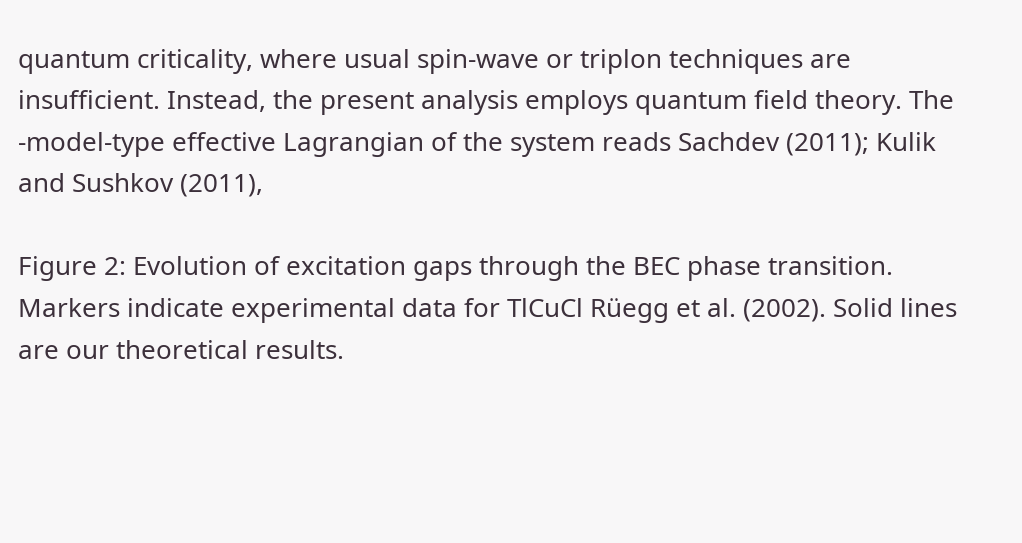quantum criticality, where usual spin-wave or triplon techniques are insufficient. Instead, the present analysis employs quantum field theory. The -model-type effective Lagrangian of the system reads Sachdev (2011); Kulik and Sushkov (2011),

Figure 2: Evolution of excitation gaps through the BEC phase transition. Markers indicate experimental data for TlCuCl Rüegg et al. (2002). Solid lines are our theoretical results.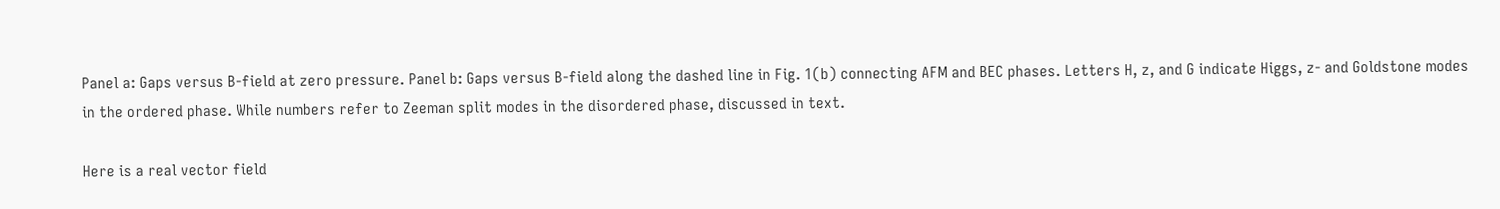Panel a: Gaps versus B-field at zero pressure. Panel b: Gaps versus B-field along the dashed line in Fig. 1(b) connecting AFM and BEC phases. Letters H, z, and G indicate Higgs, z- and Goldstone modes in the ordered phase. While numbers refer to Zeeman split modes in the disordered phase, discussed in text.

Here is a real vector field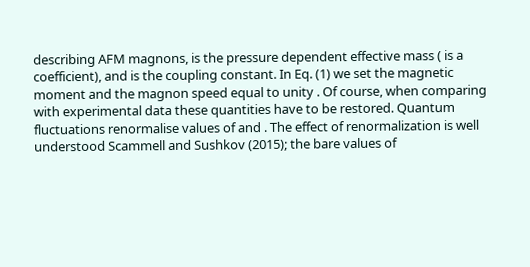describing AFM magnons, is the pressure dependent effective mass ( is a coefficient), and is the coupling constant. In Eq. (1) we set the magnetic moment and the magnon speed equal to unity . Of course, when comparing with experimental data these quantities have to be restored. Quantum fluctuations renormalise values of and . The effect of renormalization is well understood Scammell and Sushkov (2015); the bare values of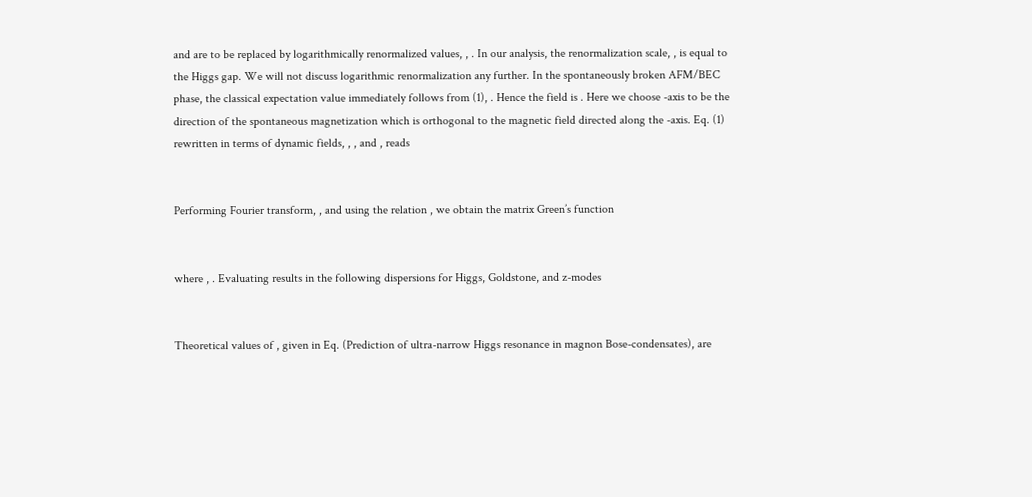and are to be replaced by logarithmically renormalized values, , . In our analysis, the renormalization scale, , is equal to the Higgs gap. We will not discuss logarithmic renormalization any further. In the spontaneously broken AFM/BEC phase, the classical expectation value immediately follows from (1), . Hence the field is . Here we choose -axis to be the direction of the spontaneous magnetization which is orthogonal to the magnetic field directed along the -axis. Eq. (1) rewritten in terms of dynamic fields, , , and , reads


Performing Fourier transform, , and using the relation , we obtain the matrix Green’s function


where , . Evaluating results in the following dispersions for Higgs, Goldstone, and z-modes


Theoretical values of , given in Eq. (Prediction of ultra-narrow Higgs resonance in magnon Bose-condensates), are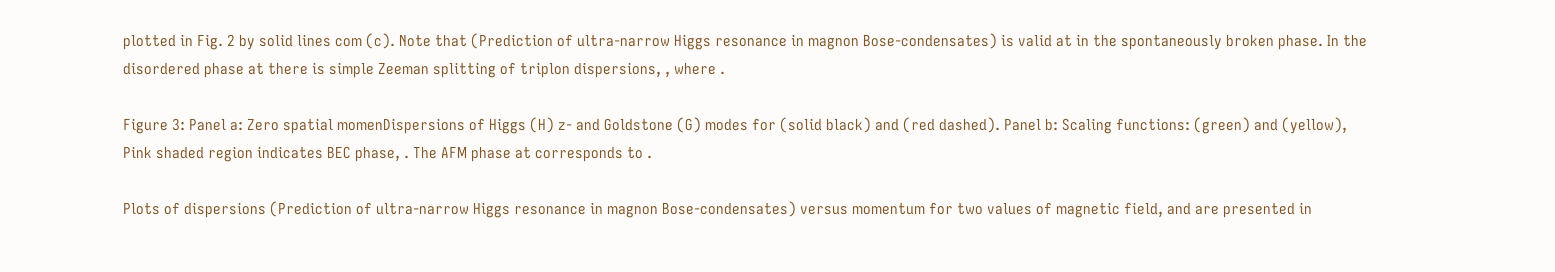plotted in Fig. 2 by solid lines com (c). Note that (Prediction of ultra-narrow Higgs resonance in magnon Bose-condensates) is valid at in the spontaneously broken phase. In the disordered phase at there is simple Zeeman splitting of triplon dispersions, , where .

Figure 3: Panel a: Zero spatial momenDispersions of Higgs (H) z- and Goldstone (G) modes for (solid black) and (red dashed). Panel b: Scaling functions: (green) and (yellow), Pink shaded region indicates BEC phase, . The AFM phase at corresponds to .

Plots of dispersions (Prediction of ultra-narrow Higgs resonance in magnon Bose-condensates) versus momentum for two values of magnetic field, and are presented in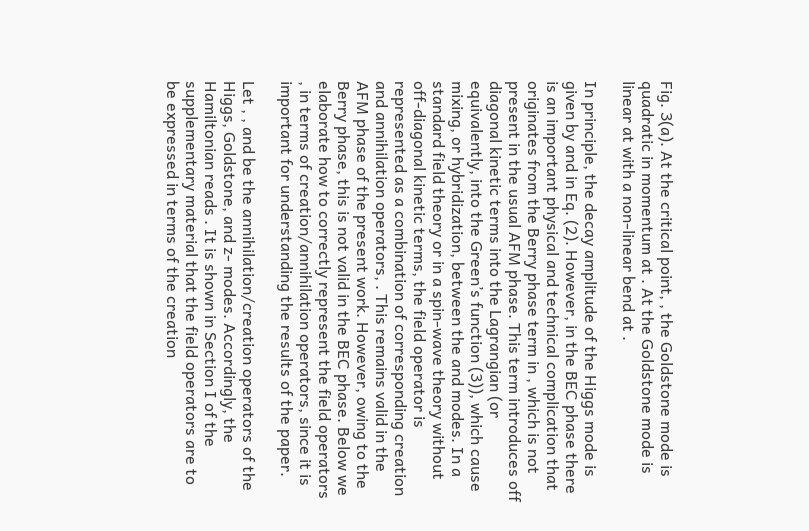Fig. 3(a). At the critical point, , the Goldstone mode is quadratic in momentum at . At the Goldstone mode is linear at with a non-linear bend at .

In principle, the decay amplitude of the Higgs mode is given by and in Eq. (2). However, in the BEC phase there is an important physical and technical complication that originates from the Berry phase term in , which is not present in the usual AFM phase. This term introduces off diagonal kinetic terms into the Lagrangian (or equivalently, into the Green’s function (3)), which cause mixing, or hybridization, between the and modes. In a standard field theory or in a spin-wave theory without off-diagonal kinetic terms, the field operator is represented as a combination of corresponding creation and annihilation operators, . This remains valid in the AFM phase of the present work. However, owing to the Berry phase, this is not valid in the BEC phase. Below we elaborate how to correctly represent the field operators , in terms of creation/annihilation operators, since it is important for understanding the results of the paper.

Let , , and be the annihilation/creation operators of the Higgs, Goldstone, and z- modes. Accordingly, the Hamiltonian reads . It is shown in Section I of the supplementary material that the field operators are to be expressed in terms of the creation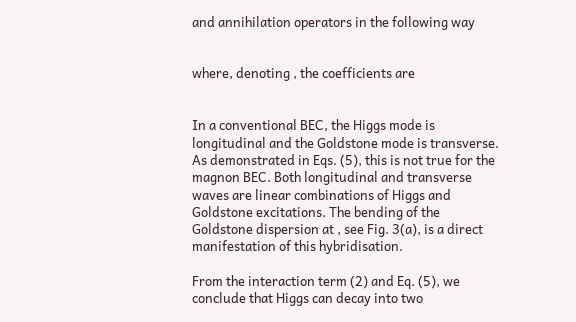and annihilation operators in the following way


where, denoting , the coefficients are


In a conventional BEC, the Higgs mode is longitudinal and the Goldstone mode is transverse. As demonstrated in Eqs. (5), this is not true for the magnon BEC. Both longitudinal and transverse waves are linear combinations of Higgs and Goldstone excitations. The bending of the Goldstone dispersion at , see Fig. 3(a), is a direct manifestation of this hybridisation.

From the interaction term (2) and Eq. (5), we conclude that Higgs can decay into two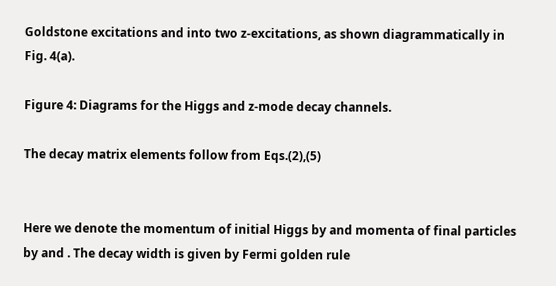Goldstone excitations and into two z-excitations, as shown diagrammatically in Fig. 4(a).

Figure 4: Diagrams for the Higgs and z-mode decay channels.

The decay matrix elements follow from Eqs.(2),(5)


Here we denote the momentum of initial Higgs by and momenta of final particles by and . The decay width is given by Fermi golden rule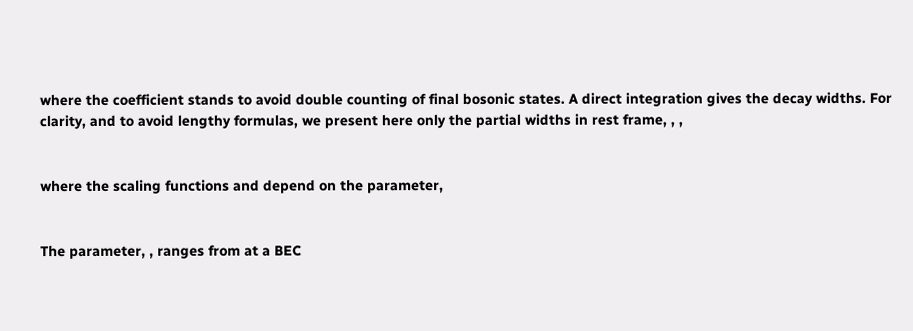where the coefficient stands to avoid double counting of final bosonic states. A direct integration gives the decay widths. For clarity, and to avoid lengthy formulas, we present here only the partial widths in rest frame, , ,


where the scaling functions and depend on the parameter,


The parameter, , ranges from at a BEC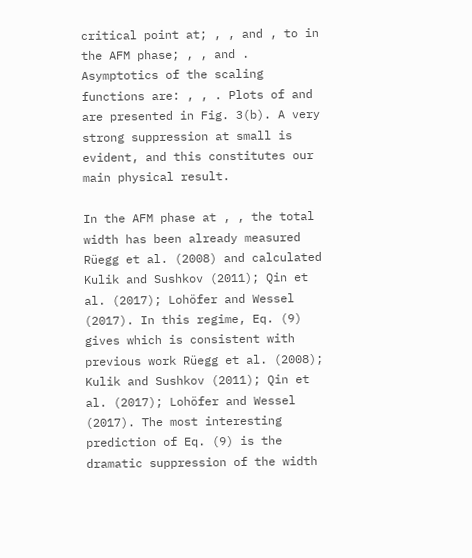critical point at; , , and , to in the AFM phase; , , and . Asymptotics of the scaling functions are: , , . Plots of and are presented in Fig. 3(b). A very strong suppression at small is evident, and this constitutes our main physical result.

In the AFM phase at , , the total width has been already measured Rüegg et al. (2008) and calculated Kulik and Sushkov (2011); Qin et al. (2017); Lohöfer and Wessel (2017). In this regime, Eq. (9) gives which is consistent with previous work Rüegg et al. (2008); Kulik and Sushkov (2011); Qin et al. (2017); Lohöfer and Wessel (2017). The most interesting prediction of Eq. (9) is the dramatic suppression of the width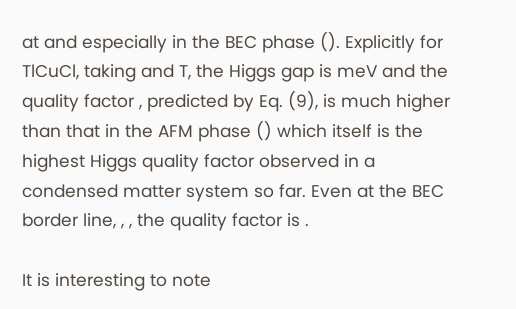at and especially in the BEC phase (). Explicitly for TlCuCl, taking and T, the Higgs gap is meV and the quality factor , predicted by Eq. (9), is much higher than that in the AFM phase () which itself is the highest Higgs quality factor observed in a condensed matter system so far. Even at the BEC border line, , , the quality factor is .

It is interesting to note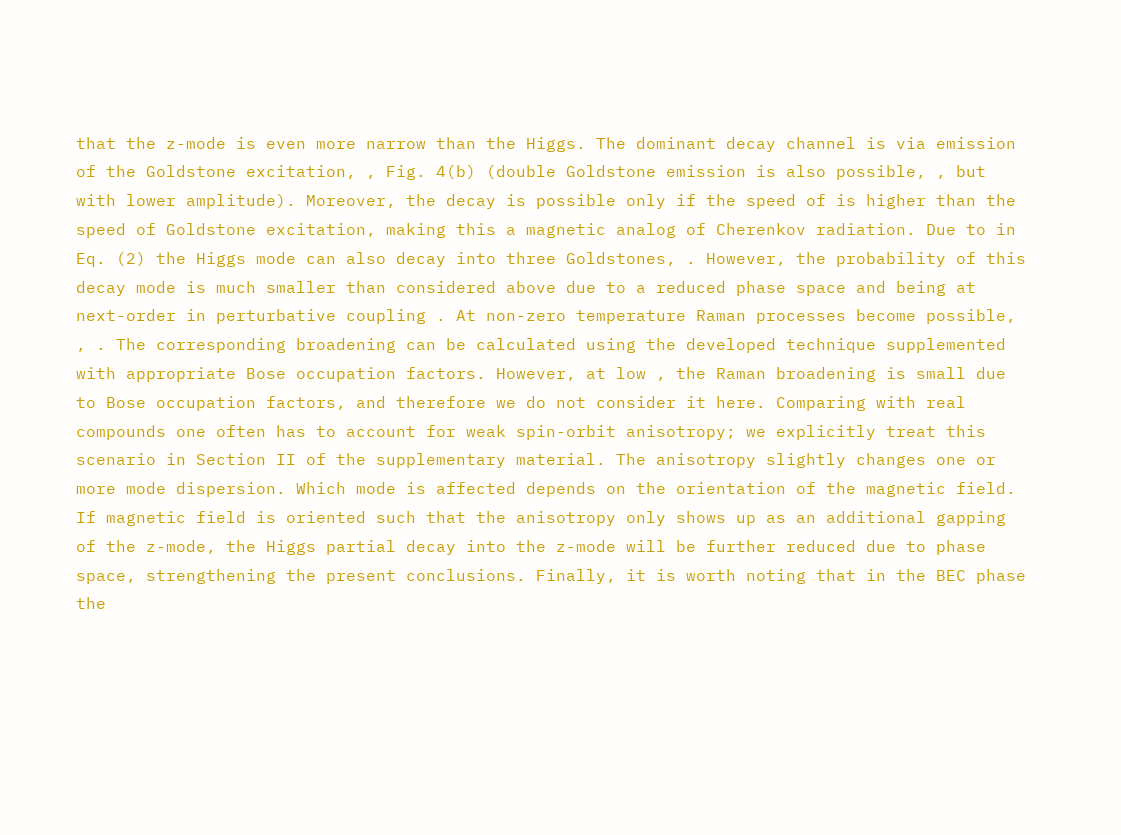that the z-mode is even more narrow than the Higgs. The dominant decay channel is via emission of the Goldstone excitation, , Fig. 4(b) (double Goldstone emission is also possible, , but with lower amplitude). Moreover, the decay is possible only if the speed of is higher than the speed of Goldstone excitation, making this a magnetic analog of Cherenkov radiation. Due to in Eq. (2) the Higgs mode can also decay into three Goldstones, . However, the probability of this decay mode is much smaller than considered above due to a reduced phase space and being at next-order in perturbative coupling . At non-zero temperature Raman processes become possible, , . The corresponding broadening can be calculated using the developed technique supplemented with appropriate Bose occupation factors. However, at low , the Raman broadening is small due to Bose occupation factors, and therefore we do not consider it here. Comparing with real compounds one often has to account for weak spin-orbit anisotropy; we explicitly treat this scenario in Section II of the supplementary material. The anisotropy slightly changes one or more mode dispersion. Which mode is affected depends on the orientation of the magnetic field. If magnetic field is oriented such that the anisotropy only shows up as an additional gapping of the z-mode, the Higgs partial decay into the z-mode will be further reduced due to phase space, strengthening the present conclusions. Finally, it is worth noting that in the BEC phase the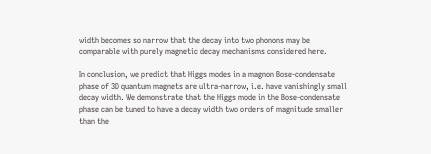width becomes so narrow that the decay into two phonons may be comparable with purely magnetic decay mechanisms considered here.

In conclusion, we predict that Higgs modes in a magnon Bose-condensate phase of 3D quantum magnets are ultra-narrow, i.e. have vanishingly small decay width. We demonstrate that the Higgs mode in the Bose-condensate phase can be tuned to have a decay width two orders of magnitude smaller than the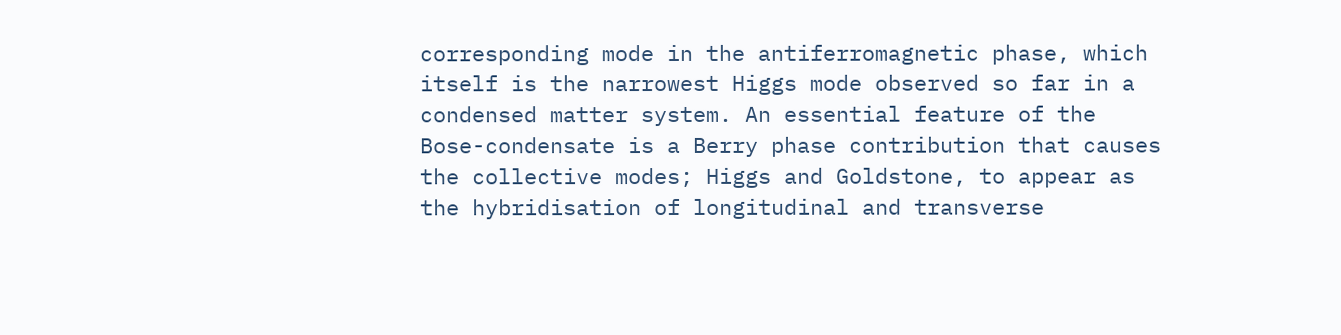corresponding mode in the antiferromagnetic phase, which itself is the narrowest Higgs mode observed so far in a condensed matter system. An essential feature of the Bose-condensate is a Berry phase contribution that causes the collective modes; Higgs and Goldstone, to appear as the hybridisation of longitudinal and transverse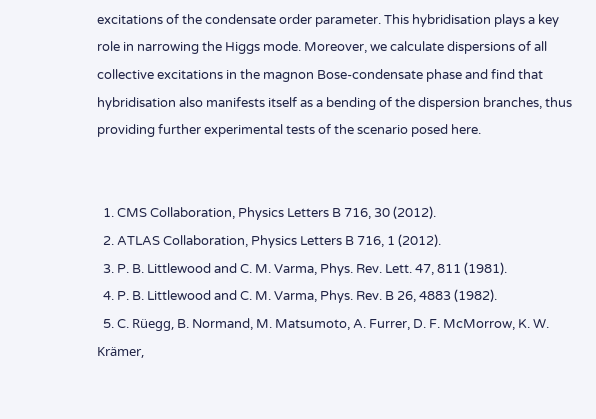excitations of the condensate order parameter. This hybridisation plays a key role in narrowing the Higgs mode. Moreover, we calculate dispersions of all collective excitations in the magnon Bose-condensate phase and find that hybridisation also manifests itself as a bending of the dispersion branches, thus providing further experimental tests of the scenario posed here.


  1. CMS Collaboration, Physics Letters B 716, 30 (2012).
  2. ATLAS Collaboration, Physics Letters B 716, 1 (2012).
  3. P. B. Littlewood and C. M. Varma, Phys. Rev. Lett. 47, 811 (1981).
  4. P. B. Littlewood and C. M. Varma, Phys. Rev. B 26, 4883 (1982).
  5. C. Rüegg, B. Normand, M. Matsumoto, A. Furrer, D. F. McMorrow, K. W. Krämer,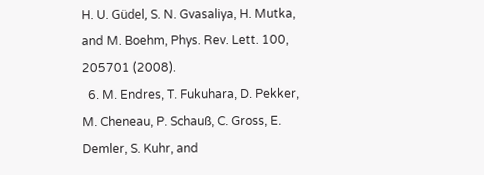H. U. Güdel, S. N. Gvasaliya, H. Mutka, and M. Boehm, Phys. Rev. Lett. 100, 205701 (2008).
  6. M. Endres, T. Fukuhara, D. Pekker, M. Cheneau, P. Schauß, C. Gross, E. Demler, S. Kuhr, and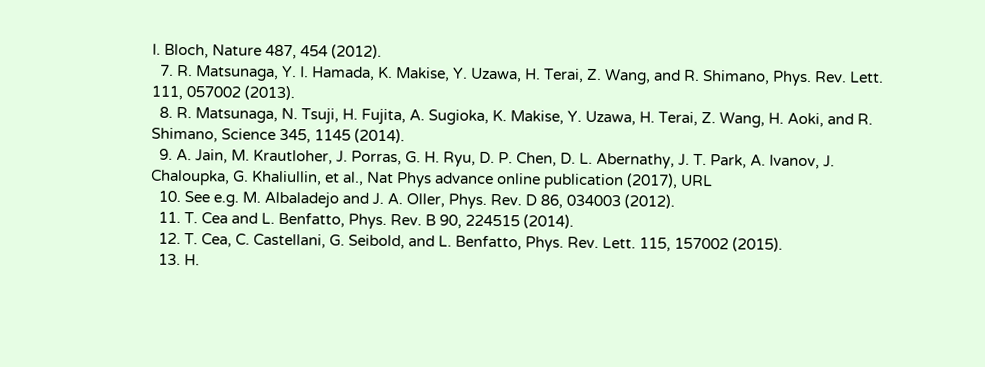I. Bloch, Nature 487, 454 (2012).
  7. R. Matsunaga, Y. I. Hamada, K. Makise, Y. Uzawa, H. Terai, Z. Wang, and R. Shimano, Phys. Rev. Lett. 111, 057002 (2013).
  8. R. Matsunaga, N. Tsuji, H. Fujita, A. Sugioka, K. Makise, Y. Uzawa, H. Terai, Z. Wang, H. Aoki, and R. Shimano, Science 345, 1145 (2014).
  9. A. Jain, M. Krautloher, J. Porras, G. H. Ryu, D. P. Chen, D. L. Abernathy, J. T. Park, A. Ivanov, J. Chaloupka, G. Khaliullin, et al., Nat Phys advance online publication (2017), URL
  10. See e.g. M. Albaladejo and J. A. Oller, Phys. Rev. D 86, 034003 (2012).
  11. T. Cea and L. Benfatto, Phys. Rev. B 90, 224515 (2014).
  12. T. Cea, C. Castellani, G. Seibold, and L. Benfatto, Phys. Rev. Lett. 115, 157002 (2015).
  13. H.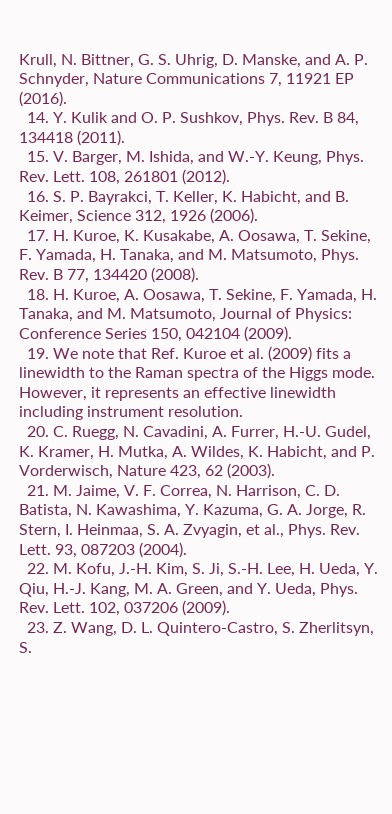Krull, N. Bittner, G. S. Uhrig, D. Manske, and A. P. Schnyder, Nature Communications 7, 11921 EP (2016).
  14. Y. Kulik and O. P. Sushkov, Phys. Rev. B 84, 134418 (2011).
  15. V. Barger, M. Ishida, and W.-Y. Keung, Phys. Rev. Lett. 108, 261801 (2012).
  16. S. P. Bayrakci, T. Keller, K. Habicht, and B. Keimer, Science 312, 1926 (2006).
  17. H. Kuroe, K. Kusakabe, A. Oosawa, T. Sekine, F. Yamada, H. Tanaka, and M. Matsumoto, Phys. Rev. B 77, 134420 (2008).
  18. H. Kuroe, A. Oosawa, T. Sekine, F. Yamada, H. Tanaka, and M. Matsumoto, Journal of Physics: Conference Series 150, 042104 (2009).
  19. We note that Ref. Kuroe et al. (2009) fits a linewidth to the Raman spectra of the Higgs mode. However, it represents an effective linewidth including instrument resolution.
  20. C. Ruegg, N. Cavadini, A. Furrer, H.-U. Gudel, K. Kramer, H. Mutka, A. Wildes, K. Habicht, and P. Vorderwisch, Nature 423, 62 (2003).
  21. M. Jaime, V. F. Correa, N. Harrison, C. D. Batista, N. Kawashima, Y. Kazuma, G. A. Jorge, R. Stern, I. Heinmaa, S. A. Zvyagin, et al., Phys. Rev. Lett. 93, 087203 (2004).
  22. M. Kofu, J.-H. Kim, S. Ji, S.-H. Lee, H. Ueda, Y. Qiu, H.-J. Kang, M. A. Green, and Y. Ueda, Phys. Rev. Lett. 102, 037206 (2009).
  23. Z. Wang, D. L. Quintero-Castro, S. Zherlitsyn, S.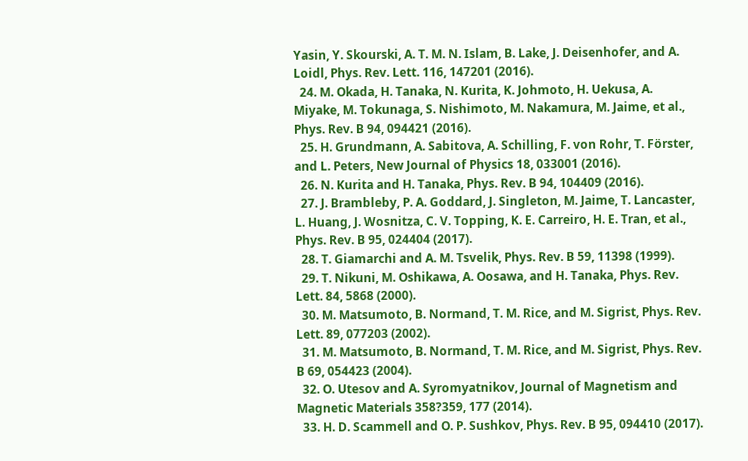Yasin, Y. Skourski, A. T. M. N. Islam, B. Lake, J. Deisenhofer, and A. Loidl, Phys. Rev. Lett. 116, 147201 (2016).
  24. M. Okada, H. Tanaka, N. Kurita, K. Johmoto, H. Uekusa, A. Miyake, M. Tokunaga, S. Nishimoto, M. Nakamura, M. Jaime, et al., Phys. Rev. B 94, 094421 (2016).
  25. H. Grundmann, A. Sabitova, A. Schilling, F. von Rohr, T. Förster, and L. Peters, New Journal of Physics 18, 033001 (2016).
  26. N. Kurita and H. Tanaka, Phys. Rev. B 94, 104409 (2016).
  27. J. Brambleby, P. A. Goddard, J. Singleton, M. Jaime, T. Lancaster, L. Huang, J. Wosnitza, C. V. Topping, K. E. Carreiro, H. E. Tran, et al., Phys. Rev. B 95, 024404 (2017).
  28. T. Giamarchi and A. M. Tsvelik, Phys. Rev. B 59, 11398 (1999).
  29. T. Nikuni, M. Oshikawa, A. Oosawa, and H. Tanaka, Phys. Rev. Lett. 84, 5868 (2000).
  30. M. Matsumoto, B. Normand, T. M. Rice, and M. Sigrist, Phys. Rev. Lett. 89, 077203 (2002).
  31. M. Matsumoto, B. Normand, T. M. Rice, and M. Sigrist, Phys. Rev. B 69, 054423 (2004).
  32. O. Utesov and A. Syromyatnikov, Journal of Magnetism and Magnetic Materials 358?359, 177 (2014).
  33. H. D. Scammell and O. P. Sushkov, Phys. Rev. B 95, 094410 (2017).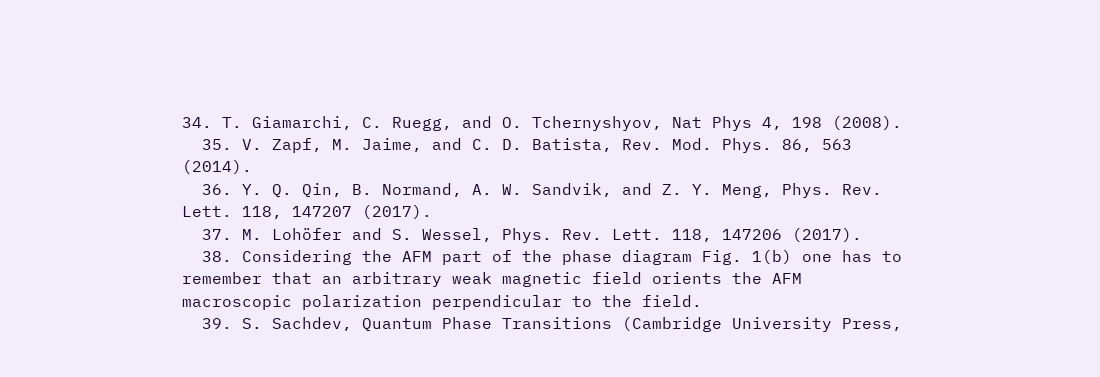34. T. Giamarchi, C. Ruegg, and O. Tchernyshyov, Nat Phys 4, 198 (2008).
  35. V. Zapf, M. Jaime, and C. D. Batista, Rev. Mod. Phys. 86, 563 (2014).
  36. Y. Q. Qin, B. Normand, A. W. Sandvik, and Z. Y. Meng, Phys. Rev. Lett. 118, 147207 (2017).
  37. M. Lohöfer and S. Wessel, Phys. Rev. Lett. 118, 147206 (2017).
  38. Considering the AFM part of the phase diagram Fig. 1(b) one has to remember that an arbitrary weak magnetic field orients the AFM macroscopic polarization perpendicular to the field.
  39. S. Sachdev, Quantum Phase Transitions (Cambridge University Press,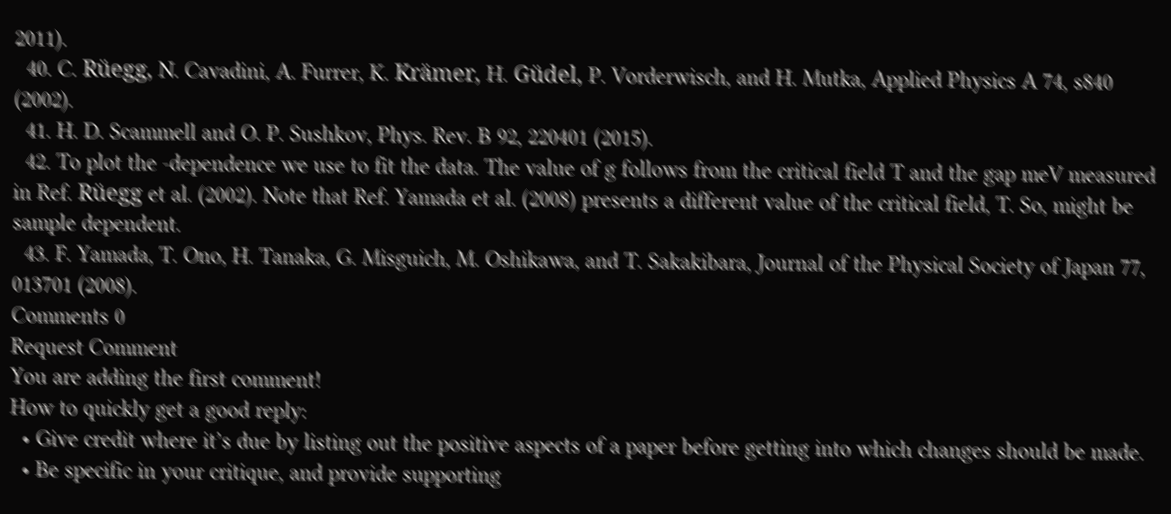2011).
  40. C. Rüegg, N. Cavadini, A. Furrer, K. Krämer, H. Güdel, P. Vorderwisch, and H. Mutka, Applied Physics A 74, s840 (2002).
  41. H. D. Scammell and O. P. Sushkov, Phys. Rev. B 92, 220401 (2015).
  42. To plot the -dependence we use to fit the data. The value of g follows from the critical field T and the gap meV measured in Ref. Rüegg et al. (2002). Note that Ref. Yamada et al. (2008) presents a different value of the critical field, T. So, might be sample dependent.
  43. F. Yamada, T. Ono, H. Tanaka, G. Misguich, M. Oshikawa, and T. Sakakibara, Journal of the Physical Society of Japan 77, 013701 (2008).
Comments 0
Request Comment
You are adding the first comment!
How to quickly get a good reply:
  • Give credit where it’s due by listing out the positive aspects of a paper before getting into which changes should be made.
  • Be specific in your critique, and provide supporting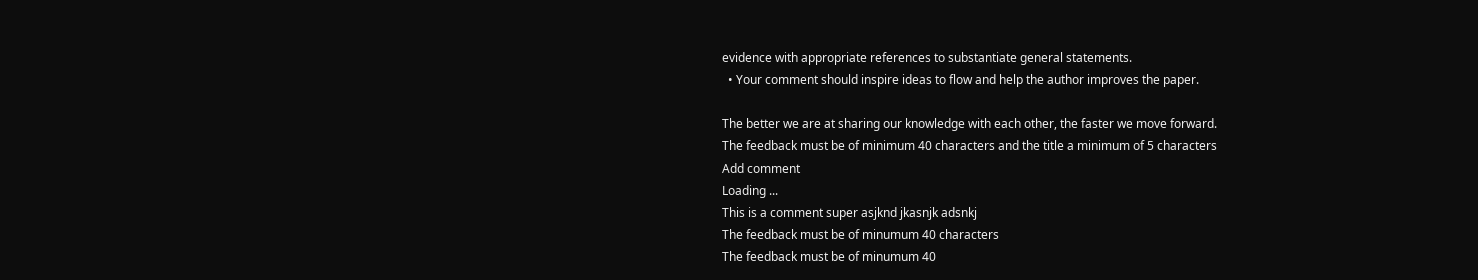evidence with appropriate references to substantiate general statements.
  • Your comment should inspire ideas to flow and help the author improves the paper.

The better we are at sharing our knowledge with each other, the faster we move forward.
The feedback must be of minimum 40 characters and the title a minimum of 5 characters
Add comment
Loading ...
This is a comment super asjknd jkasnjk adsnkj
The feedback must be of minumum 40 characters
The feedback must be of minumum 40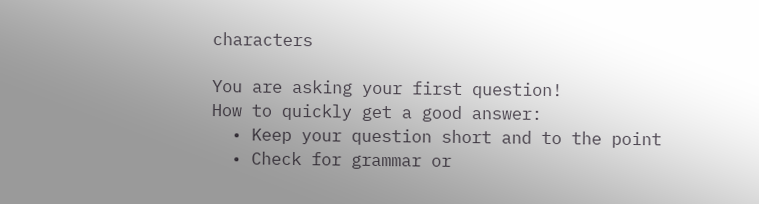characters

You are asking your first question!
How to quickly get a good answer:
  • Keep your question short and to the point
  • Check for grammar or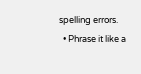spelling errors.
  • Phrase it like a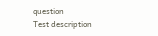question
Test description